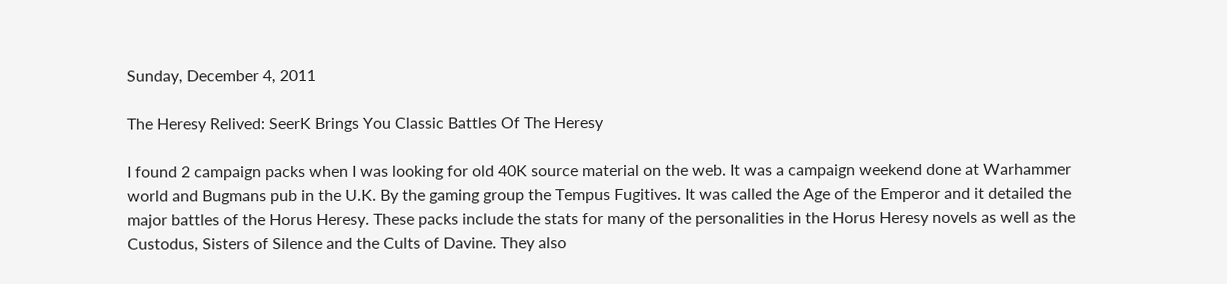Sunday, December 4, 2011

The Heresy Relived: SeerK Brings You Classic Battles Of The Heresy

I found 2 campaign packs when I was looking for old 40K source material on the web. It was a campaign weekend done at Warhammer world and Bugmans pub in the U.K. By the gaming group the Tempus Fugitives. It was called the Age of the Emperor and it detailed the major battles of the Horus Heresy. These packs include the stats for many of the personalities in the Horus Heresy novels as well as the Custodus, Sisters of Silence and the Cults of Davine. They also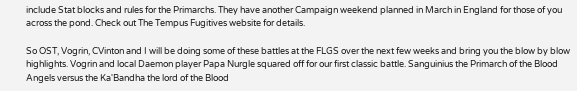include Stat blocks and rules for the Primarchs. They have another Campaign weekend planned in March in England for those of you across the pond. Check out The Tempus Fugitives website for details.

So OST, Vogrin, CVinton and I will be doing some of these battles at the FLGS over the next few weeks and bring you the blow by blow highlights. Vogrin and local Daemon player Papa Nurgle squared off for our first classic battle. Sanguinius the Primarch of the Blood Angels versus the Ka'Bandha the lord of the Blood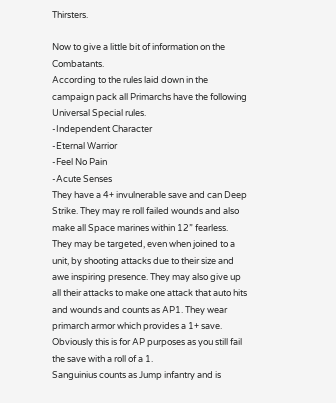Thirsters.

Now to give a little bit of information on the Combatants.
According to the rules laid down in the campaign pack all Primarchs have the following Universal Special rules.
-Independent Character
-Eternal Warrior
-Feel No Pain
-Acute Senses
They have a 4+ invulnerable save and can Deep Strike. They may re roll failed wounds and also make all Space marines within 12” fearless. They may be targeted, even when joined to a unit, by shooting attacks due to their size and awe inspiring presence. They may also give up all their attacks to make one attack that auto hits and wounds and counts as AP1. They wear primarch armor which provides a 1+ save. Obviously this is for AP purposes as you still fail the save with a roll of a 1.
Sanguinius counts as Jump infantry and is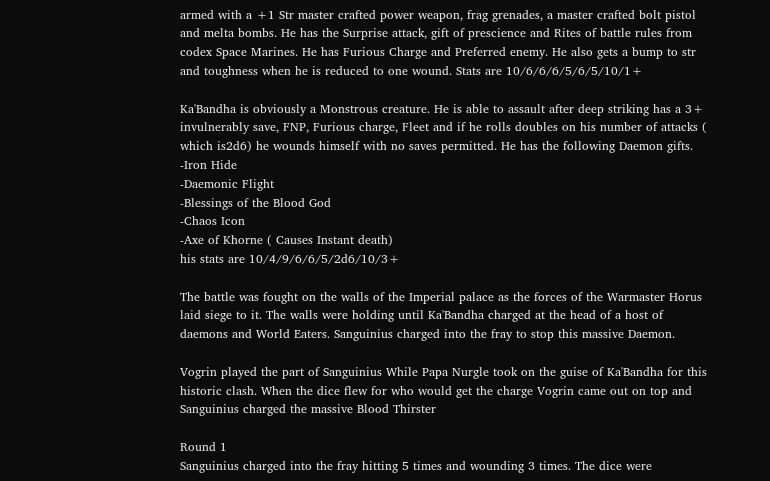armed with a +1 Str master crafted power weapon, frag grenades, a master crafted bolt pistol and melta bombs. He has the Surprise attack, gift of prescience and Rites of battle rules from codex Space Marines. He has Furious Charge and Preferred enemy. He also gets a bump to str and toughness when he is reduced to one wound. Stats are 10/6/6/6/5/6/5/10/1+

Ka'Bandha is obviously a Monstrous creature. He is able to assault after deep striking has a 3+ invulnerably save, FNP, Furious charge, Fleet and if he rolls doubles on his number of attacks ( which is2d6) he wounds himself with no saves permitted. He has the following Daemon gifts.
-Iron Hide
-Daemonic Flight
-Blessings of the Blood God
-Chaos Icon
-Axe of Khorne ( Causes Instant death)
his stats are 10/4/9/6/6/5/2d6/10/3+

The battle was fought on the walls of the Imperial palace as the forces of the Warmaster Horus laid siege to it. The walls were holding until Ka'Bandha charged at the head of a host of daemons and World Eaters. Sanguinius charged into the fray to stop this massive Daemon.

Vogrin played the part of Sanguinius While Papa Nurgle took on the guise of Ka'Bandha for this historic clash. When the dice flew for who would get the charge Vogrin came out on top and Sanguinius charged the massive Blood Thirster

Round 1
Sanguinius charged into the fray hitting 5 times and wounding 3 times. The dice were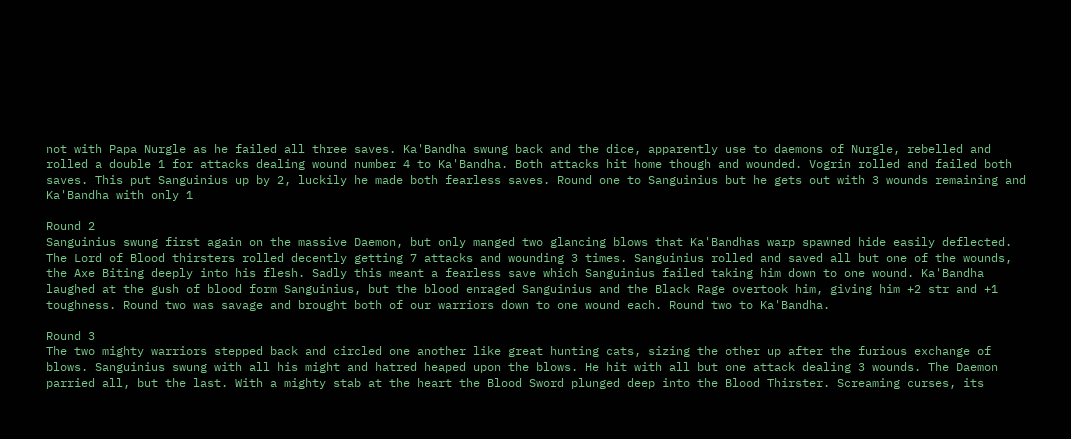not with Papa Nurgle as he failed all three saves. Ka'Bandha swung back and the dice, apparently use to daemons of Nurgle, rebelled and rolled a double 1 for attacks dealing wound number 4 to Ka'Bandha. Both attacks hit home though and wounded. Vogrin rolled and failed both saves. This put Sanguinius up by 2, luckily he made both fearless saves. Round one to Sanguinius but he gets out with 3 wounds remaining and Ka'Bandha with only 1

Round 2
Sanguinius swung first again on the massive Daemon, but only manged two glancing blows that Ka'Bandhas warp spawned hide easily deflected. The Lord of Blood thirsters rolled decently getting 7 attacks and wounding 3 times. Sanguinius rolled and saved all but one of the wounds, the Axe Biting deeply into his flesh. Sadly this meant a fearless save which Sanguinius failed taking him down to one wound. Ka'Bandha laughed at the gush of blood form Sanguinius, but the blood enraged Sanguinius and the Black Rage overtook him, giving him +2 str and +1 toughness. Round two was savage and brought both of our warriors down to one wound each. Round two to Ka'Bandha.

Round 3
The two mighty warriors stepped back and circled one another like great hunting cats, sizing the other up after the furious exchange of blows. Sanguinius swung with all his might and hatred heaped upon the blows. He hit with all but one attack dealing 3 wounds. The Daemon parried all, but the last. With a mighty stab at the heart the Blood Sword plunged deep into the Blood Thirster. Screaming curses, its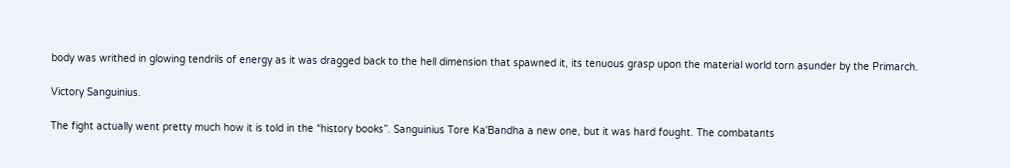body was writhed in glowing tendrils of energy as it was dragged back to the hell dimension that spawned it, its tenuous grasp upon the material world torn asunder by the Primarch.

Victory Sanguinius.

The fight actually went pretty much how it is told in the “history books”. Sanguinius Tore Ka'Bandha a new one, but it was hard fought. The combatants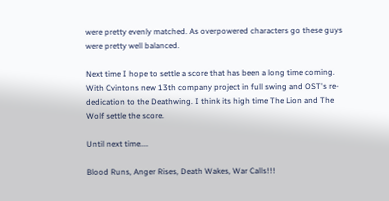were pretty evenly matched. As overpowered characters go these guys were pretty well balanced.

Next time I hope to settle a score that has been a long time coming. With Cvintons new 13th company project in full swing and OST's re-dedication to the Deathwing. I think its high time The Lion and The Wolf settle the score.

Until next time....

Blood Runs, Anger Rises, Death Wakes, War Calls!!!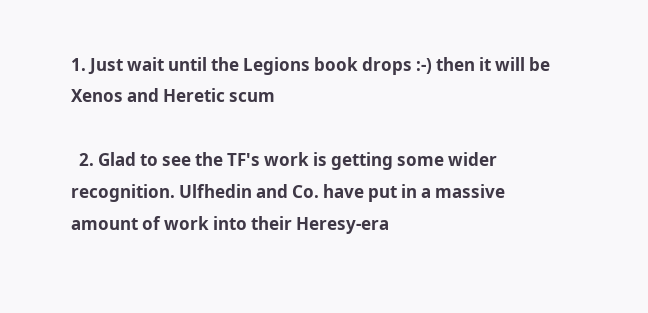1. Just wait until the Legions book drops :-) then it will be Xenos and Heretic scum

  2. Glad to see the TF's work is getting some wider recognition. Ulfhedin and Co. have put in a massive amount of work into their Heresy-era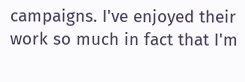campaigns. I've enjoyed their work so much in fact that I'm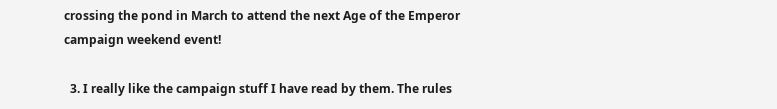crossing the pond in March to attend the next Age of the Emperor campaign weekend event!

  3. I really like the campaign stuff I have read by them. The rules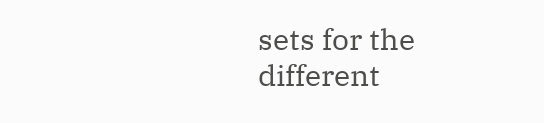sets for the different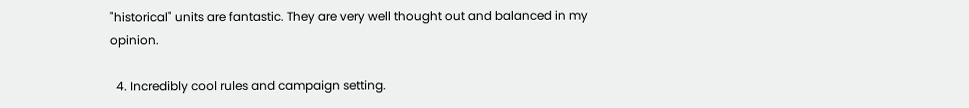"historical" units are fantastic. They are very well thought out and balanced in my opinion.

  4. Incredibly cool rules and campaign setting.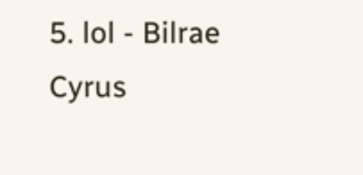5. lol - Bilrae Cyrus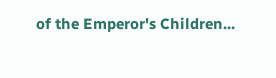of the Emperor's Children...